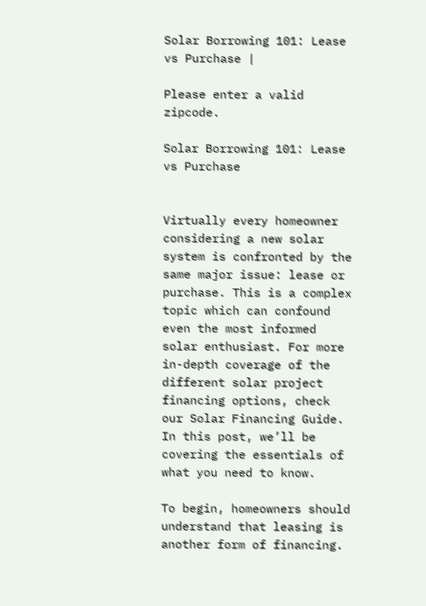Solar Borrowing 101: Lease vs Purchase |

Please enter a valid zipcode.

Solar Borrowing 101: Lease vs Purchase


Virtually every homeowner considering a new solar system is confronted by the same major issue: lease or purchase. This is a complex topic which can confound even the most informed solar enthusiast. For more in-depth coverage of the different solar project financing options, check our Solar Financing Guide. In this post, we’ll be covering the essentials of what you need to know.

To begin, homeowners should understand that leasing is another form of financing.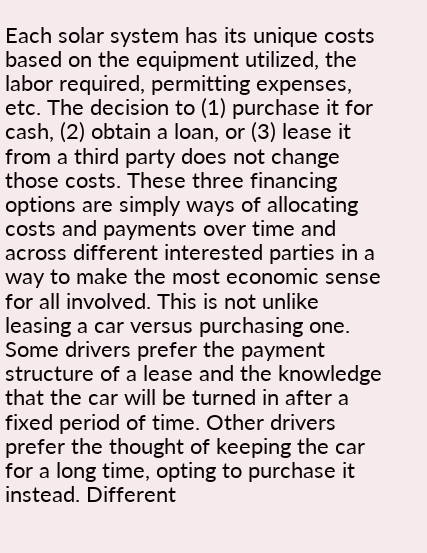Each solar system has its unique costs based on the equipment utilized, the labor required, permitting expenses, etc. The decision to (1) purchase it for cash, (2) obtain a loan, or (3) lease it from a third party does not change those costs. These three financing options are simply ways of allocating costs and payments over time and across different interested parties in a way to make the most economic sense for all involved. This is not unlike leasing a car versus purchasing one. Some drivers prefer the payment structure of a lease and the knowledge that the car will be turned in after a fixed period of time. Other drivers prefer the thought of keeping the car for a long time, opting to purchase it instead. Different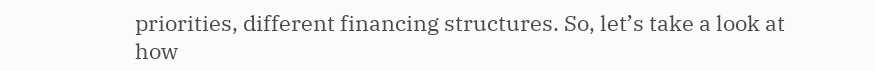priorities, different financing structures. So, let’s take a look at how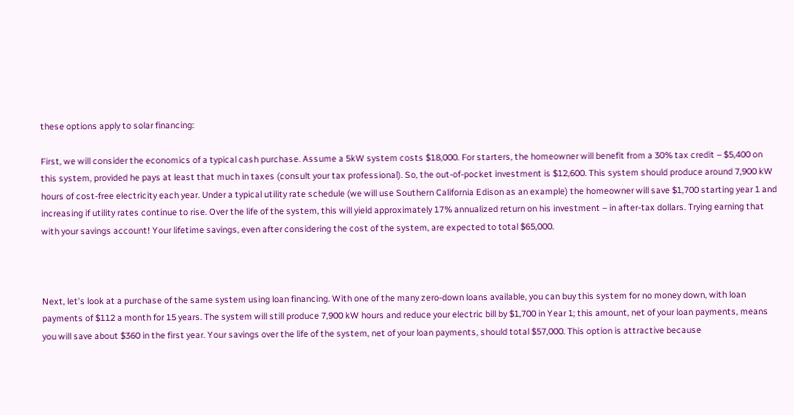these options apply to solar financing:

First, we will consider the economics of a typical cash purchase. Assume a 5kW system costs $18,000. For starters, the homeowner will benefit from a 30% tax credit – $5,400 on this system, provided he pays at least that much in taxes (consult your tax professional). So, the out-of-pocket investment is $12,600. This system should produce around 7,900 kW hours of cost-free electricity each year. Under a typical utility rate schedule (we will use Southern California Edison as an example) the homeowner will save $1,700 starting year 1 and increasing if utility rates continue to rise. Over the life of the system, this will yield approximately 17% annualized return on his investment – in after-tax dollars. Trying earning that with your savings account! Your lifetime savings, even after considering the cost of the system, are expected to total $65,000.



Next, let’s look at a purchase of the same system using loan financing. With one of the many zero-down loans available, you can buy this system for no money down, with loan payments of $112 a month for 15 years. The system will still produce 7,900 kW hours and reduce your electric bill by $1,700 in Year 1; this amount, net of your loan payments, means you will save about $360 in the first year. Your savings over the life of the system, net of your loan payments, should total $57,000. This option is attractive because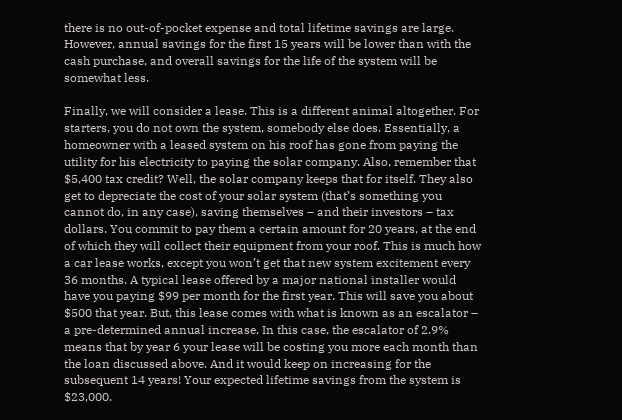there is no out-of-pocket expense and total lifetime savings are large. However, annual savings for the first 15 years will be lower than with the cash purchase, and overall savings for the life of the system will be somewhat less.

Finally, we will consider a lease. This is a different animal altogether. For starters, you do not own the system, somebody else does. Essentially, a homeowner with a leased system on his roof has gone from paying the utility for his electricity to paying the solar company. Also, remember that $5,400 tax credit? Well, the solar company keeps that for itself. They also get to depreciate the cost of your solar system (that’s something you cannot do, in any case), saving themselves – and their investors – tax dollars. You commit to pay them a certain amount for 20 years, at the end of which they will collect their equipment from your roof. This is much how a car lease works, except you won’t get that new system excitement every 36 months. A typical lease offered by a major national installer would have you paying $99 per month for the first year. This will save you about $500 that year. But, this lease comes with what is known as an escalator – a pre-determined annual increase. In this case, the escalator of 2.9% means that by year 6 your lease will be costing you more each month than the loan discussed above. And it would keep on increasing for the subsequent 14 years! Your expected lifetime savings from the system is $23,000.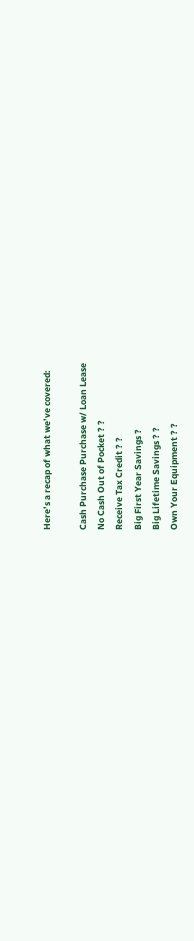Here’s a recap of what we’ve covered:

Cash Purchase Purchase w/ Loan Lease
No Cash Out of Pocket ? ?
Receive Tax Credit ? ?
Big First Year Savings ?
Big Lifetime Savings ? ?
Own Your Equipment ? ?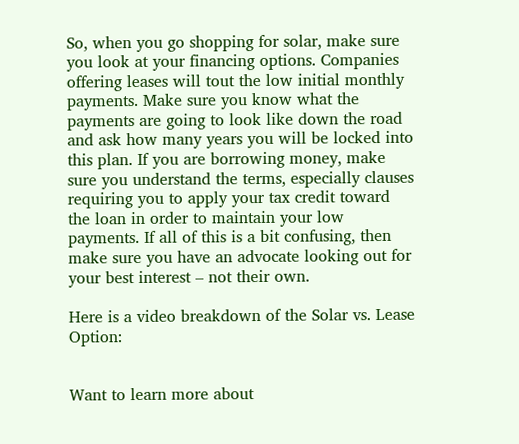So, when you go shopping for solar, make sure you look at your financing options. Companies offering leases will tout the low initial monthly payments. Make sure you know what the payments are going to look like down the road and ask how many years you will be locked into this plan. If you are borrowing money, make sure you understand the terms, especially clauses requiring you to apply your tax credit toward the loan in order to maintain your low payments. If all of this is a bit confusing, then make sure you have an advocate looking out for your best interest – not their own.

Here is a video breakdown of the Solar vs. Lease Option:


Want to learn more about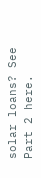solar loans? See Part 2 here.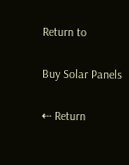Return to

Buy Solar Panels

⇠ Return